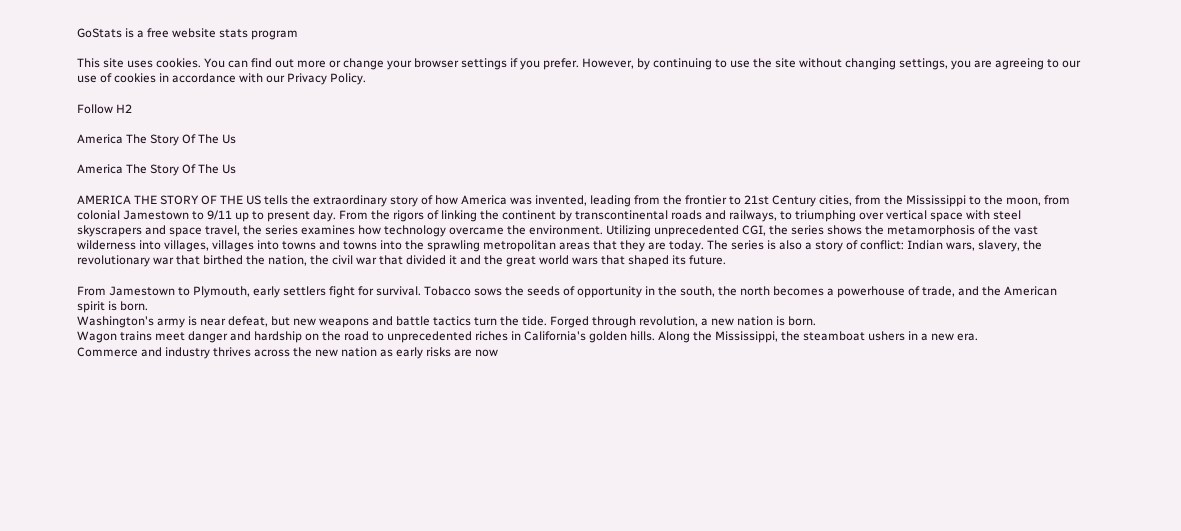GoStats is a free website stats program

This site uses cookies. You can find out more or change your browser settings if you prefer. However, by continuing to use the site without changing settings, you are agreeing to our use of cookies in accordance with our Privacy Policy.

Follow H2

America The Story Of The Us

America The Story Of The Us

AMERICA THE STORY OF THE US tells the extraordinary story of how America was invented, leading from the frontier to 21st Century cities, from the Mississippi to the moon, from colonial Jamestown to 9/11 up to present day. From the rigors of linking the continent by transcontinental roads and railways, to triumphing over vertical space with steel skyscrapers and space travel, the series examines how technology overcame the environment. Utilizing unprecedented CGI, the series shows the metamorphosis of the vast wilderness into villages, villages into towns and towns into the sprawling metropolitan areas that they are today. The series is also a story of conflict: Indian wars, slavery, the revolutionary war that birthed the nation, the civil war that divided it and the great world wars that shaped its future.

From Jamestown to Plymouth, early settlers fight for survival. Tobacco sows the seeds of opportunity in the south, the north becomes a powerhouse of trade, and the American spirit is born.
Washington's army is near defeat, but new weapons and battle tactics turn the tide. Forged through revolution, a new nation is born.
Wagon trains meet danger and hardship on the road to unprecedented riches in California's golden hills. Along the Mississippi, the steamboat ushers in a new era.
Commerce and industry thrives across the new nation as early risks are now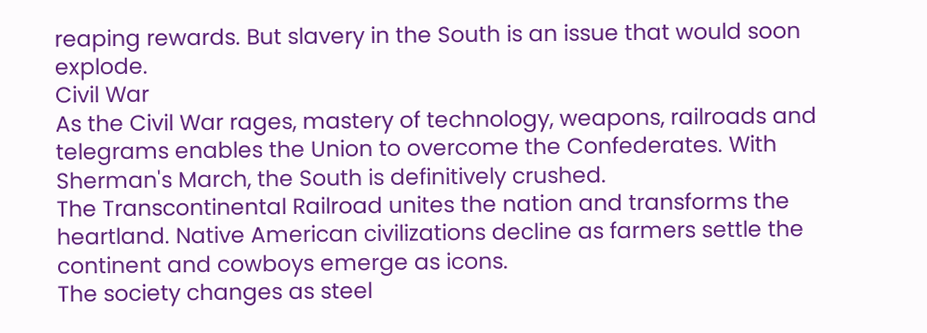reaping rewards. But slavery in the South is an issue that would soon explode.
Civil War
As the Civil War rages, mastery of technology, weapons, railroads and telegrams enables the Union to overcome the Confederates. With Sherman's March, the South is definitively crushed.
The Transcontinental Railroad unites the nation and transforms the heartland. Native American civilizations decline as farmers settle the continent and cowboys emerge as icons.
The society changes as steel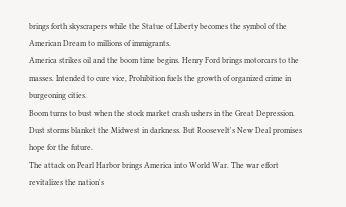brings forth skyscrapers while the Statue of Liberty becomes the symbol of the American Dream to millions of immigrants.
America strikes oil and the boom time begins. Henry Ford brings motorcars to the masses. Intended to cure vice, Prohibition fuels the growth of organized crime in burgeoning cities.
Boom turns to bust when the stock market crash ushers in the Great Depression. Dust storms blanket the Midwest in darkness. But Roosevelt's New Deal promises hope for the future.
The attack on Pearl Harbor brings America into World War. The war effort revitalizes the nation's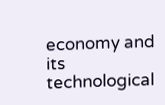economy and its technological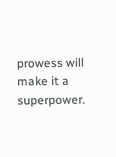prowess will make it a superpower.